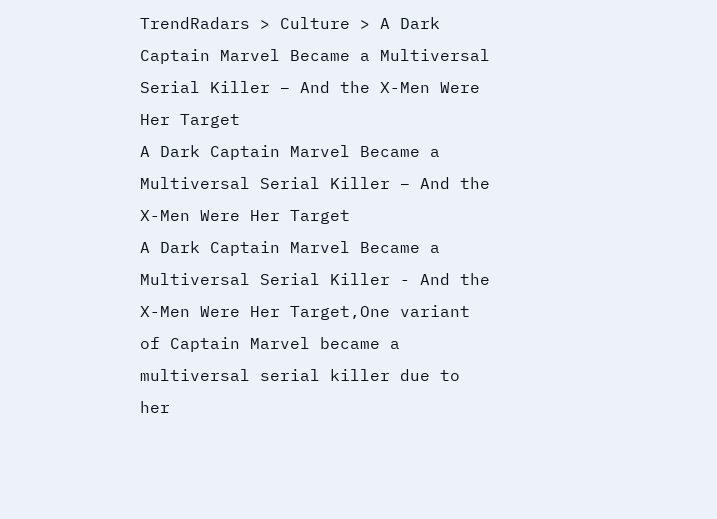TrendRadars > Culture > A Dark Captain Marvel Became a Multiversal Serial Killer – And the X-Men Were Her Target
A Dark Captain Marvel Became a Multiversal Serial Killer – And the X-Men Were Her Target
A Dark Captain Marvel Became a Multiversal Serial Killer - And the X-Men Were Her Target,One variant of Captain Marvel became a multiversal serial killer due to her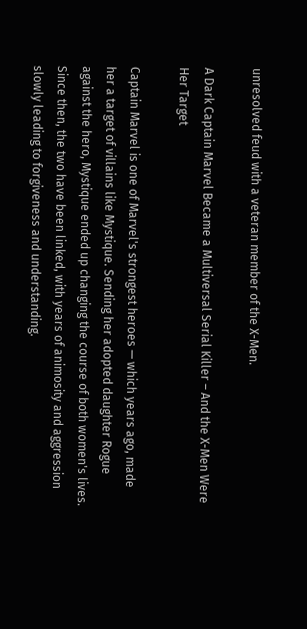unresolved feud with a veteran member of the X-Men.

A Dark Captain Marvel Became a Multiversal Serial Killer – And the X-Men Were Her Target

Captain Marvel is one of Marvel's strongest heroes — which years ago, made her a target of villains like Mystique. Sending her adopted daughter Rogue against the hero, Mystique ended up changing the course of both women's lives. Since then, the two have been linked, with years of animosity and aggression slowly leading to forgiveness and understanding.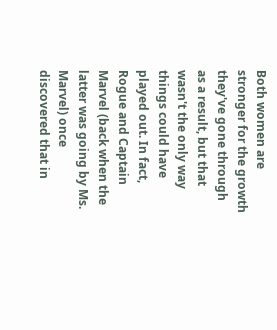Both women are stronger for the growth they've gone through as a result, but that wasn't the only way things could have played out. In fact, Rogue and Captain Marvel (back when the latter was going by Ms. Marvel) once discovered that in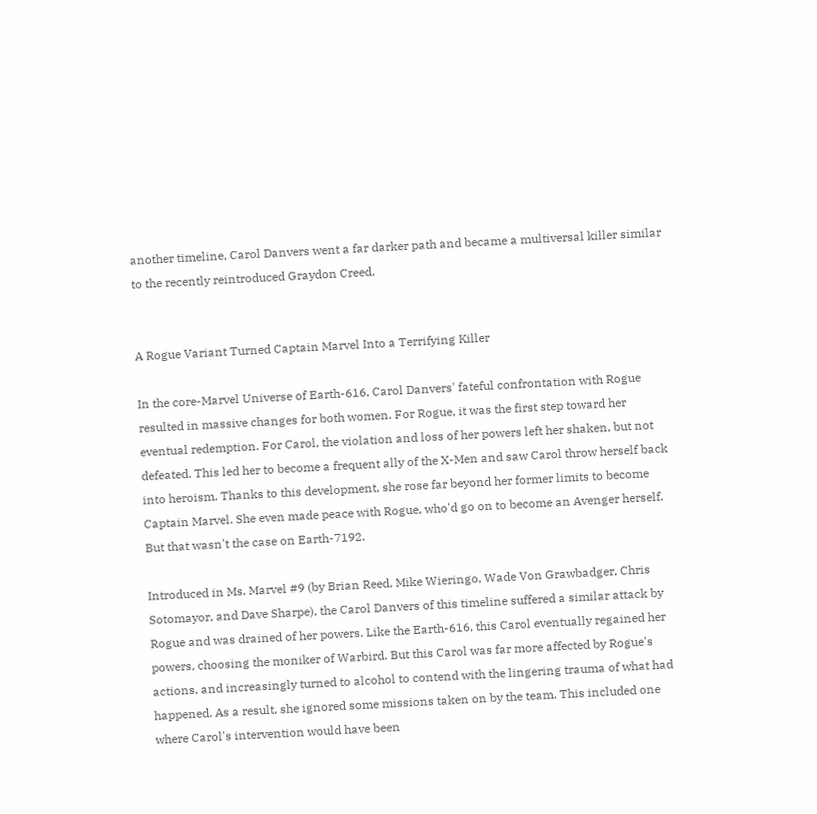another timeline, Carol Danvers went a far darker path and became a multiversal killer similar to the recently reintroduced Graydon Creed.


A Rogue Variant Turned Captain Marvel Into a Terrifying Killer

In the core-Marvel Universe of Earth-616, Carol Danvers' fateful confrontation with Rogue resulted in massive changes for both women. For Rogue, it was the first step toward her eventual redemption. For Carol, the violation and loss of her powers left her shaken, but not defeated. This led her to become a frequent ally of the X-Men and saw Carol throw herself back into heroism. Thanks to this development, she rose far beyond her former limits to become Captain Marvel. She even made peace with Rogue, who'd go on to become an Avenger herself. But that wasn't the case on Earth-7192.

Introduced in Ms. Marvel #9 (by Brian Reed, Mike Wieringo, Wade Von Grawbadger, Chris Sotomayor, and Dave Sharpe), the Carol Danvers of this timeline suffered a similar attack by Rogue and was drained of her powers. Like the Earth-616, this Carol eventually regained her powers, choosing the moniker of Warbird. But this Carol was far more affected by Rogue's actions, and increasingly turned to alcohol to contend with the lingering trauma of what had happened. As a result, she ignored some missions taken on by the team. This included one where Carol's intervention would have been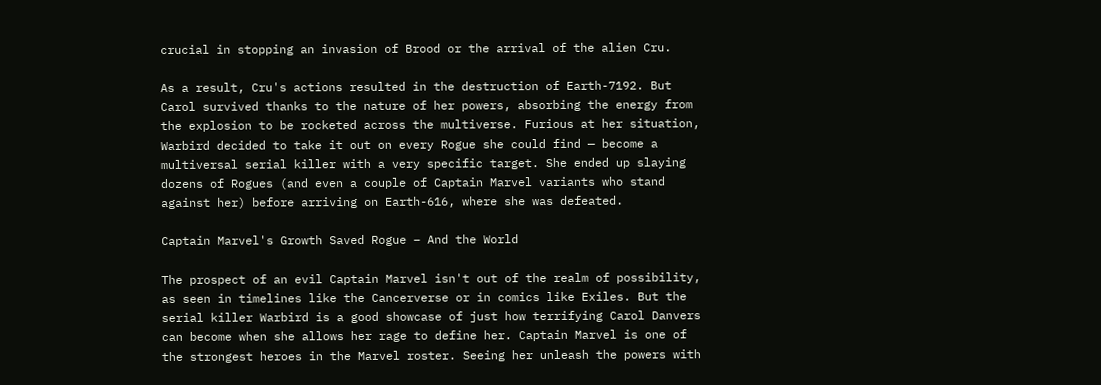crucial in stopping an invasion of Brood or the arrival of the alien Cru.

As a result, Cru's actions resulted in the destruction of Earth-7192. But Carol survived thanks to the nature of her powers, absorbing the energy from the explosion to be rocketed across the multiverse. Furious at her situation, Warbird decided to take it out on every Rogue she could find — become a multiversal serial killer with a very specific target. She ended up slaying dozens of Rogues (and even a couple of Captain Marvel variants who stand against her) before arriving on Earth-616, where she was defeated.

Captain Marvel's Growth Saved Rogue – And the World

The prospect of an evil Captain Marvel isn't out of the realm of possibility, as seen in timelines like the Cancerverse or in comics like Exiles. But the serial killer Warbird is a good showcase of just how terrifying Carol Danvers can become when she allows her rage to define her. Captain Marvel is one of the strongest heroes in the Marvel roster. Seeing her unleash the powers with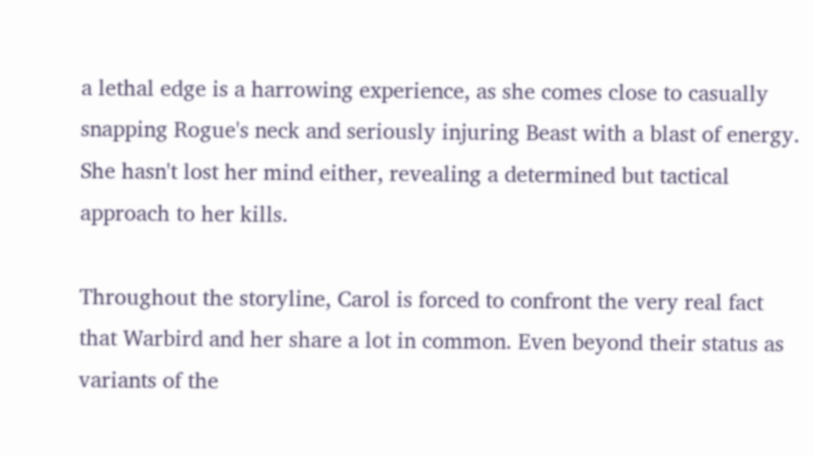a lethal edge is a harrowing experience, as she comes close to casually snapping Rogue's neck and seriously injuring Beast with a blast of energy. She hasn't lost her mind either, revealing a determined but tactical approach to her kills.

Throughout the storyline, Carol is forced to confront the very real fact that Warbird and her share a lot in common. Even beyond their status as variants of the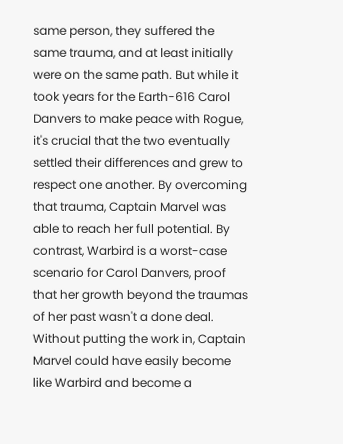same person, they suffered the same trauma, and at least initially were on the same path. But while it took years for the Earth-616 Carol Danvers to make peace with Rogue, it's crucial that the two eventually settled their differences and grew to respect one another. By overcoming that trauma, Captain Marvel was able to reach her full potential. By contrast, Warbird is a worst-case scenario for Carol Danvers, proof that her growth beyond the traumas of her past wasn't a done deal. Without putting the work in, Captain Marvel could have easily become like Warbird and become a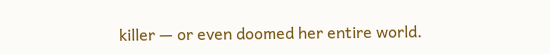killer — or even doomed her entire world.